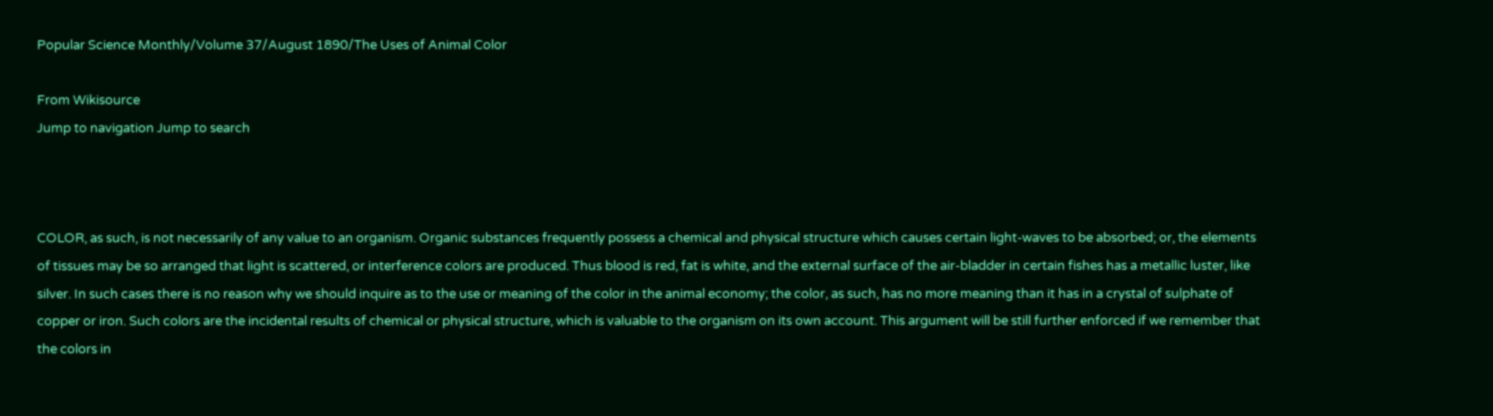Popular Science Monthly/Volume 37/August 1890/The Uses of Animal Color

From Wikisource
Jump to navigation Jump to search



COLOR, as such, is not necessarily of any value to an organism. Organic substances frequently possess a chemical and physical structure which causes certain light-waves to be absorbed; or, the elements of tissues may be so arranged that light is scattered, or interference colors are produced. Thus blood is red, fat is white, and the external surface of the air-bladder in certain fishes has a metallic luster, like silver. In such cases there is no reason why we should inquire as to the use or meaning of the color in the animal economy; the color, as such, has no more meaning than it has in a crystal of sulphate of copper or iron. Such colors are the incidental results of chemical or physical structure, which is valuable to the organism on its own account. This argument will be still further enforced if we remember that the colors in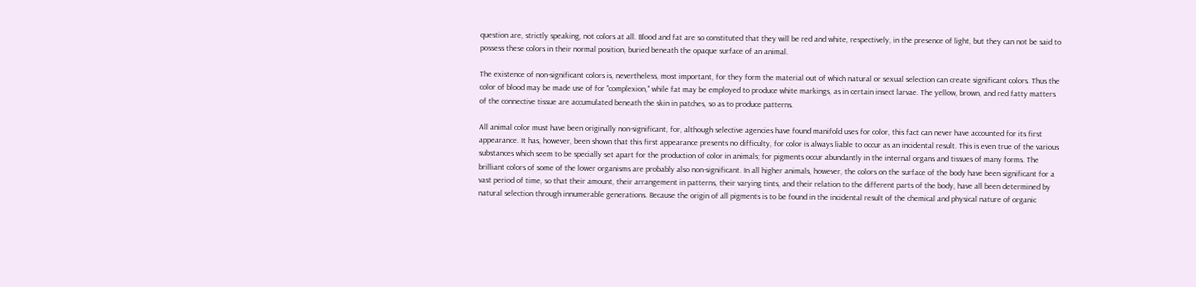question are, strictly speaking, not colors at all. Blood and fat are so constituted that they will be red and white, respectively, in the presence of light, but they can not be said to possess these colors in their normal position, buried beneath the opaque surface of an animal.

The existence of non-significant colors is, nevertheless, most important, for they form the material out of which natural or sexual selection can create significant colors. Thus the color of blood may be made use of for "complexion," while fat may be employed to produce white markings, as in certain insect larvae. The yellow, brown, and red fatty matters of the connective tissue are accumulated beneath the skin in patches, so as to produce patterns.

All animal color must have been originally non-significant, for, although selective agencies have found manifold uses for color, this fact can never have accounted for its first appearance. It has, however, been shown that this first appearance presents no difficulty, for color is always liable to occur as an incidental result. This is even true of the various substances which seem to be specially set apart for the production of color in animals; for pigments occur abundantly in the internal organs and tissues of many forms. The brilliant colors of some of the lower organisms are probably also non-significant. In all higher animals, however, the colors on the surface of the body have been significant for a vast period of time, so that their amount, their arrangement in patterns, their varying tints, and their relation to the different parts of the body, have all been determined by natural selection through innumerable generations. Because the origin of all pigments is to be found in the incidental result of the chemical and physical nature of organic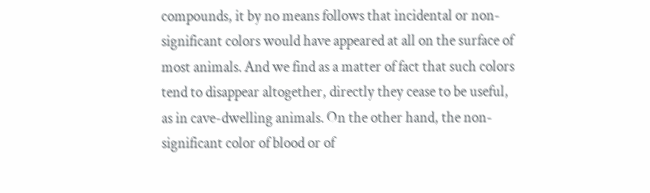compounds, it by no means follows that incidental or non-significant colors would have appeared at all on the surface of most animals. And we find as a matter of fact that such colors tend to disappear altogether, directly they cease to be useful, as in cave-dwelling animals. On the other hand, the non-significant color of blood or of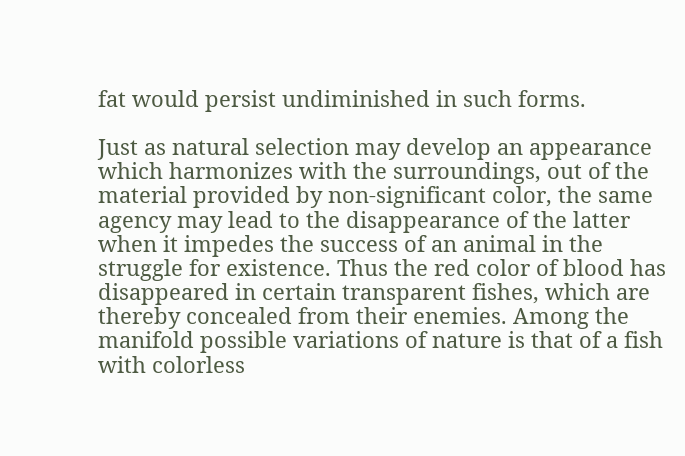fat would persist undiminished in such forms.

Just as natural selection may develop an appearance which harmonizes with the surroundings, out of the material provided by non-significant color, the same agency may lead to the disappearance of the latter when it impedes the success of an animal in the struggle for existence. Thus the red color of blood has disappeared in certain transparent fishes, which are thereby concealed from their enemies. Among the manifold possible variations of nature is that of a fish with colorless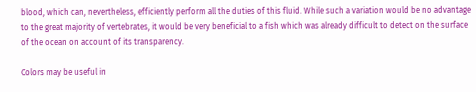blood, which can, nevertheless, efficiently perform all the duties of this fluid. While such a variation would be no advantage to the great majority of vertebrates, it would be very beneficial to a fish which was already difficult to detect on the surface of the ocean on account of its transparency.

Colors may be useful in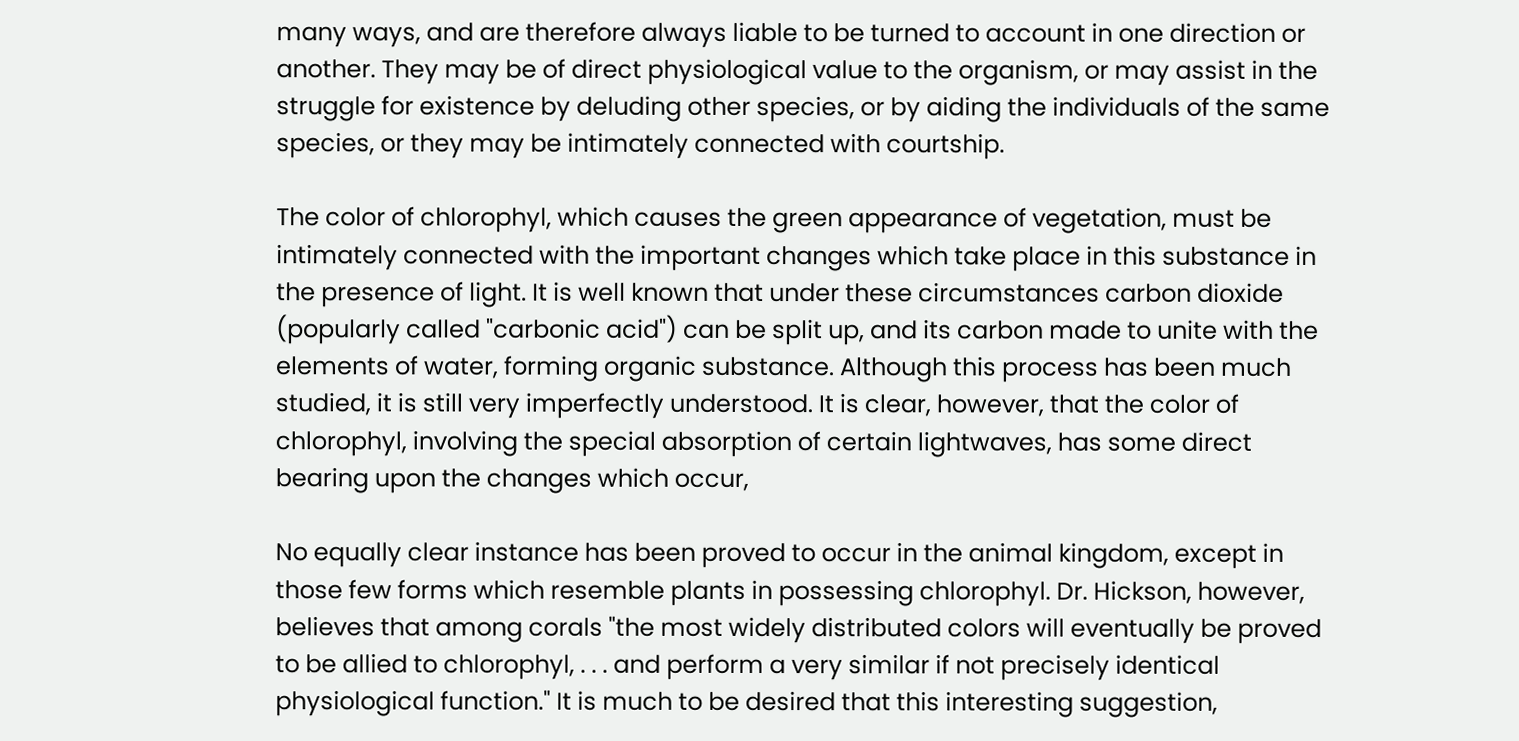many ways, and are therefore always liable to be turned to account in one direction or another. They may be of direct physiological value to the organism, or may assist in the struggle for existence by deluding other species, or by aiding the individuals of the same species, or they may be intimately connected with courtship.

The color of chlorophyl, which causes the green appearance of vegetation, must be intimately connected with the important changes which take place in this substance in the presence of light. It is well known that under these circumstances carbon dioxide (popularly called "carbonic acid") can be split up, and its carbon made to unite with the elements of water, forming organic substance. Although this process has been much studied, it is still very imperfectly understood. It is clear, however, that the color of chlorophyl, involving the special absorption of certain lightwaves, has some direct bearing upon the changes which occur,

No equally clear instance has been proved to occur in the animal kingdom, except in those few forms which resemble plants in possessing chlorophyl. Dr. Hickson, however, believes that among corals "the most widely distributed colors will eventually be proved to be allied to chlorophyl, . . . and perform a very similar if not precisely identical physiological function." It is much to be desired that this interesting suggestion,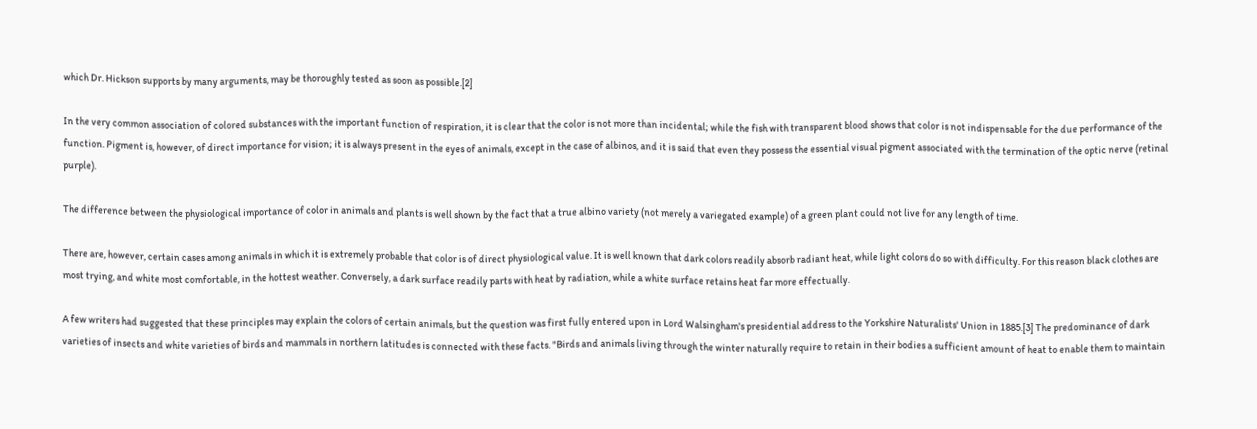which Dr. Hickson supports by many arguments, may be thoroughly tested as soon as possible.[2]

In the very common association of colored substances with the important function of respiration, it is clear that the color is not more than incidental; while the fish with transparent blood shows that color is not indispensable for the due performance of the function. Pigment is, however, of direct importance for vision; it is always present in the eyes of animals, except in the case of albinos, and it is said that even they possess the essential visual pigment associated with the termination of the optic nerve (retinal purple).

The difference between the physiological importance of color in animals and plants is well shown by the fact that a true albino variety (not merely a variegated example) of a green plant could not live for any length of time.

There are, however, certain cases among animals in which it is extremely probable that color is of direct physiological value. It is well known that dark colors readily absorb radiant heat, while light colors do so with difficulty. For this reason black clothes are most trying, and white most comfortable, in the hottest weather. Conversely, a dark surface readily parts with heat by radiation, while a white surface retains heat far more effectually.

A few writers had suggested that these principles may explain the colors of certain animals, but the question was first fully entered upon in Lord Walsingham's presidential address to the Yorkshire Naturalists' Union in 1885.[3] The predominance of dark varieties of insects and white varieties of birds and mammals in northern latitudes is connected with these facts. "Birds and animals living through the winter naturally require to retain in their bodies a sufficient amount of heat to enable them to maintain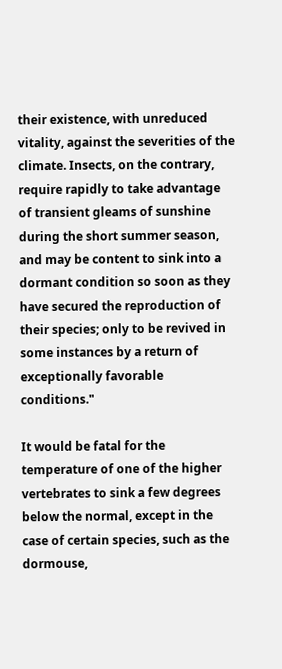their existence, with unreduced vitality, against the severities of the climate. Insects, on the contrary, require rapidly to take advantage of transient gleams of sunshine during the short summer season, and may be content to sink into a dormant condition so soon as they have secured the reproduction of their species; only to be revived in some instances by a return of exceptionally favorable conditions."

It would be fatal for the temperature of one of the higher vertebrates to sink a few degrees below the normal, except in the case of certain species, such as the dormouse,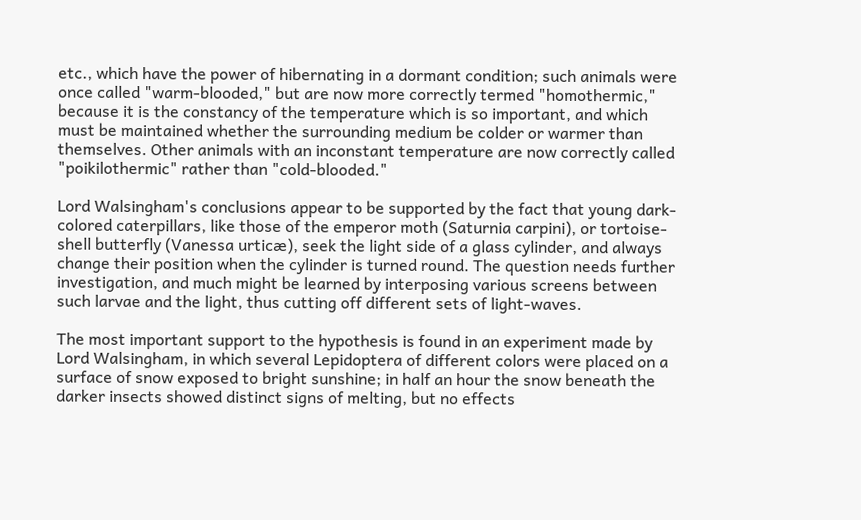etc., which have the power of hibernating in a dormant condition; such animals were once called "warm-blooded," but are now more correctly termed "homothermic," because it is the constancy of the temperature which is so important, and which must be maintained whether the surrounding medium be colder or warmer than themselves. Other animals with an inconstant temperature are now correctly called "poikilothermic" rather than "cold-blooded."

Lord Walsingham's conclusions appear to be supported by the fact that young dark-colored caterpillars, like those of the emperor moth (Saturnia carpini), or tortoise-shell butterfly (Vanessa urticæ), seek the light side of a glass cylinder, and always change their position when the cylinder is turned round. The question needs further investigation, and much might be learned by interposing various screens between such larvae and the light, thus cutting off different sets of light-waves.

The most important support to the hypothesis is found in an experiment made by Lord Walsingham, in which several Lepidoptera of different colors were placed on a surface of snow exposed to bright sunshine; in half an hour the snow beneath the darker insects showed distinct signs of melting, but no effects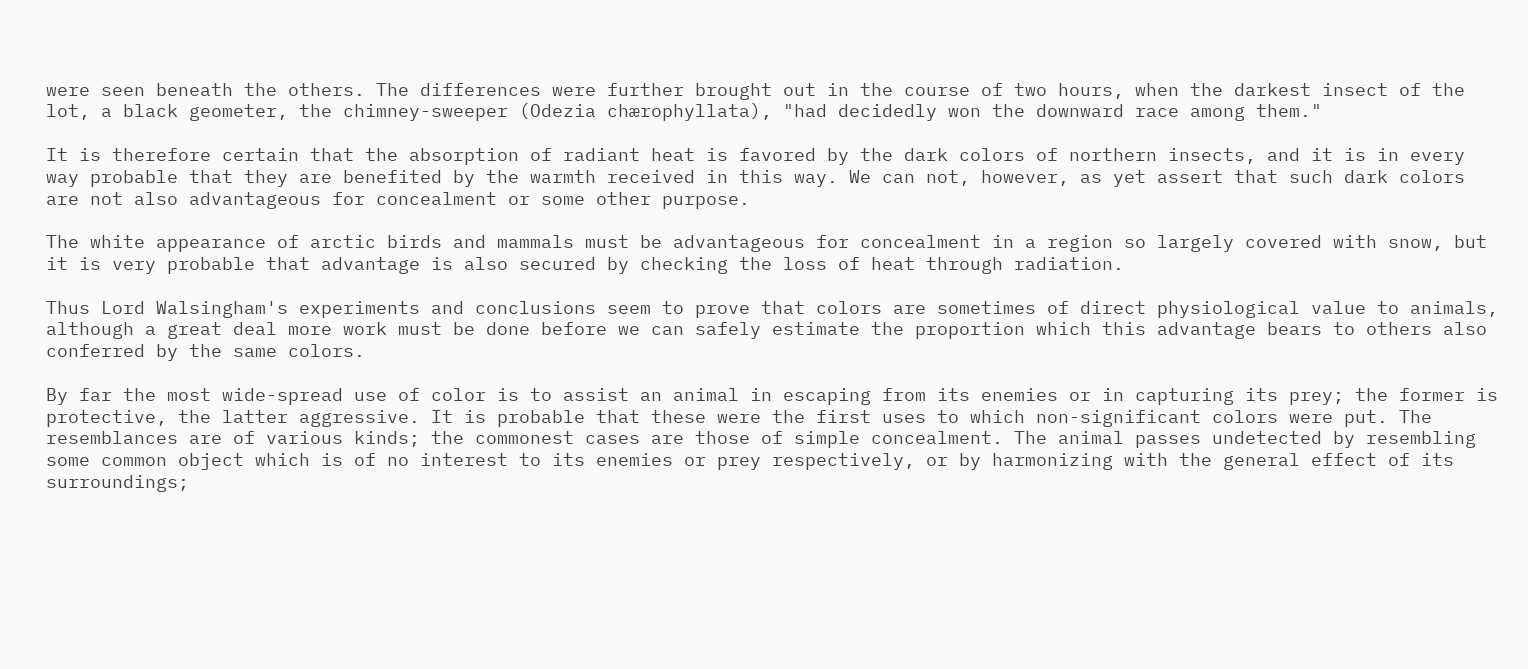were seen beneath the others. The differences were further brought out in the course of two hours, when the darkest insect of the lot, a black geometer, the chimney-sweeper (Odezia chærophyllata), "had decidedly won the downward race among them."

It is therefore certain that the absorption of radiant heat is favored by the dark colors of northern insects, and it is in every way probable that they are benefited by the warmth received in this way. We can not, however, as yet assert that such dark colors are not also advantageous for concealment or some other purpose.

The white appearance of arctic birds and mammals must be advantageous for concealment in a region so largely covered with snow, but it is very probable that advantage is also secured by checking the loss of heat through radiation.

Thus Lord Walsingham's experiments and conclusions seem to prove that colors are sometimes of direct physiological value to animals, although a great deal more work must be done before we can safely estimate the proportion which this advantage bears to others also conferred by the same colors.

By far the most wide-spread use of color is to assist an animal in escaping from its enemies or in capturing its prey; the former is protective, the latter aggressive. It is probable that these were the first uses to which non-significant colors were put. The resemblances are of various kinds; the commonest cases are those of simple concealment. The animal passes undetected by resembling some common object which is of no interest to its enemies or prey respectively, or by harmonizing with the general effect of its surroundings;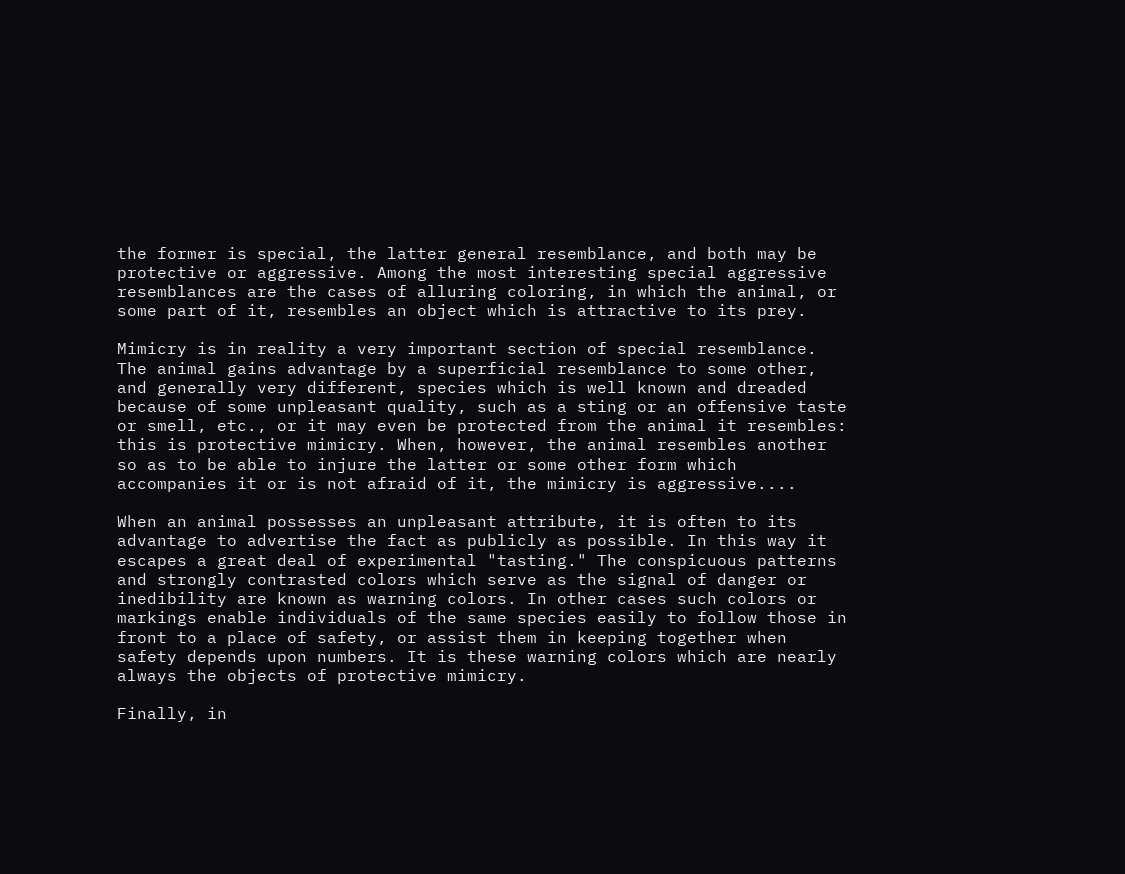the former is special, the latter general resemblance, and both may be protective or aggressive. Among the most interesting special aggressive resemblances are the cases of alluring coloring, in which the animal, or some part of it, resembles an object which is attractive to its prey.

Mimicry is in reality a very important section of special resemblance. The animal gains advantage by a superficial resemblance to some other, and generally very different, species which is well known and dreaded because of some unpleasant quality, such as a sting or an offensive taste or smell, etc., or it may even be protected from the animal it resembles: this is protective mimicry. When, however, the animal resembles another so as to be able to injure the latter or some other form which accompanies it or is not afraid of it, the mimicry is aggressive....

When an animal possesses an unpleasant attribute, it is often to its advantage to advertise the fact as publicly as possible. In this way it escapes a great deal of experimental "tasting." The conspicuous patterns and strongly contrasted colors which serve as the signal of danger or inedibility are known as warning colors. In other cases such colors or markings enable individuals of the same species easily to follow those in front to a place of safety, or assist them in keeping together when safety depends upon numbers. It is these warning colors which are nearly always the objects of protective mimicry.

Finally, in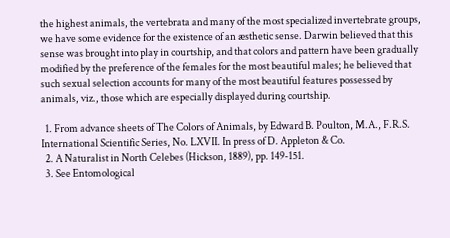the highest animals, the vertebrata and many of the most specialized invertebrate groups, we have some evidence for the existence of an æsthetic sense. Darwin believed that this sense was brought into play in courtship, and that colors and pattern have been gradually modified by the preference of the females for the most beautiful males; he believed that such sexual selection accounts for many of the most beautiful features possessed by animals, viz., those which are especially displayed during courtship.

  1. From advance sheets of The Colors of Animals, by Edward B. Poulton, M.A., F.R.S. International Scientific Series, No. LXVII. In press of D. Appleton & Co.
  2. A Naturalist in North Celebes (Hickson, 1889), pp. 149-151.
  3. See Entomological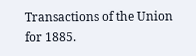Transactions of the Union for 1885.